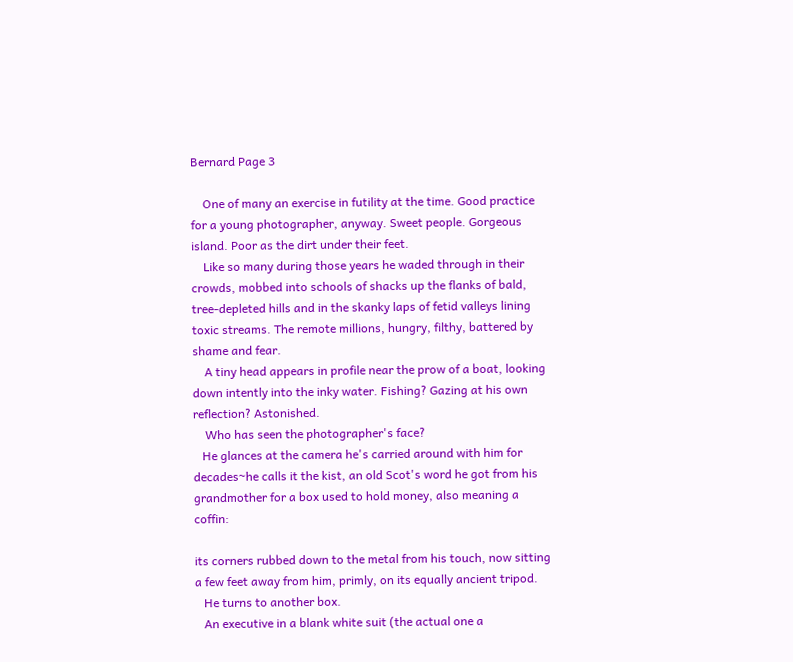Bernard Page 3

    One of many an exercise in futility at the time. Good practice for a young photographer, anyway. Sweet people. Gorgeous island. Poor as the dirt under their feet.
    Like so many during those years he waded through in their crowds, mobbed into schools of shacks up the flanks of bald, tree-depleted hills and in the skanky laps of fetid valleys lining toxic streams. The remote millions, hungry, filthy, battered by shame and fear.
    A tiny head appears in profile near the prow of a boat, looking down intently into the inky water. Fishing? Gazing at his own reflection? Astonished.
    Who has seen the photographer's face?
   He glances at the camera he's carried around with him for decades~he calls it the kist, an old Scot's word he got from his grandmother for a box used to hold money, also meaning a coffin:

its corners rubbed down to the metal from his touch, now sitting a few feet away from him, primly, on its equally ancient tripod.
   He turns to another box.
   An executive in a blank white suit (the actual one a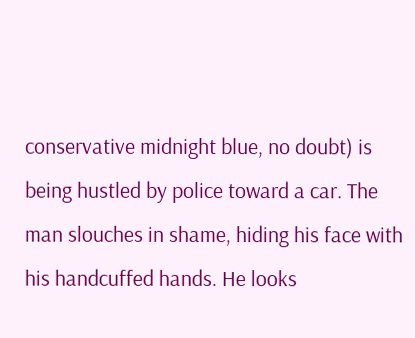conservative midnight blue, no doubt) is being hustled by police toward a car. The man slouches in shame, hiding his face with his handcuffed hands. He looks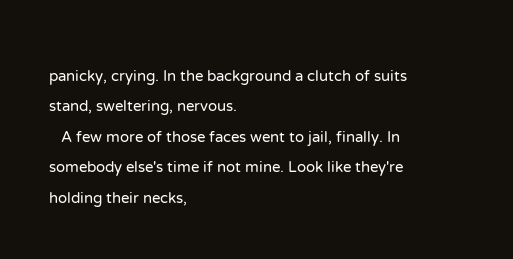panicky, crying. In the background a clutch of suits stand, sweltering, nervous.
   A few more of those faces went to jail, finally. In somebody else's time if not mine. Look like they're holding their necks,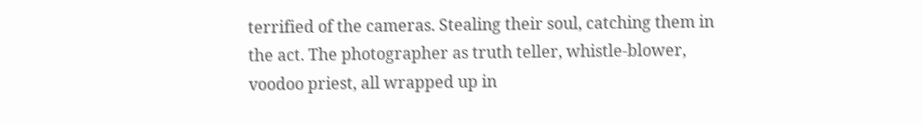terrified of the cameras. Stealing their soul, catching them in the act. The photographer as truth teller, whistle-blower, voodoo priest, all wrapped up in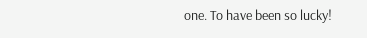one. To have been so lucky!